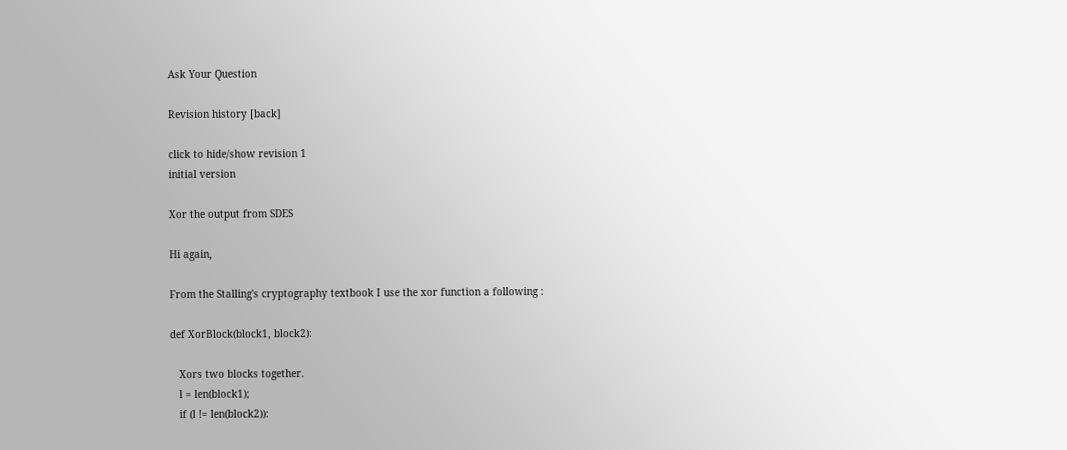Ask Your Question

Revision history [back]

click to hide/show revision 1
initial version

Xor the output from SDES

Hi again,

From the Stalling's cryptography textbook I use the xor function a following :

def XorBlock(block1, block2):

   Xors two blocks together.
   l = len(block1);
   if (l != len(block2)):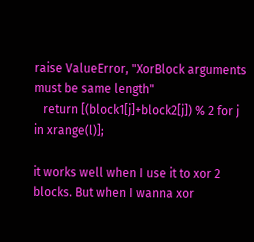raise ValueError, "XorBlock arguments must be same length"
   return [(block1[j]+block2[j]) % 2 for j in xrange(l)];

it works well when I use it to xor 2 blocks. But when I wanna xor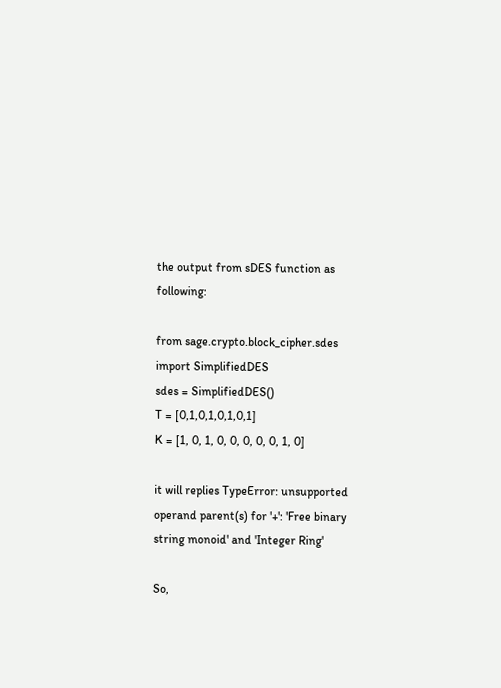the output from sDES function as following:

from sage.crypto.block_cipher.sdes import SimplifiedDES
sdes = SimplifiedDES()
T = [0,1,0,1,0,1,0,1]
K = [1, 0, 1, 0, 0, 0, 0, 0, 1, 0]

it will replies TypeError: unsupported operand parent(s) for '+': 'Free binary string monoid' and 'Integer Ring'

So,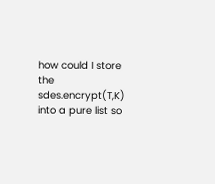how could I store the sdes.encrypt(T,K) into a pure list so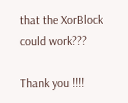that the XorBlock could work???

Thank you !!!!